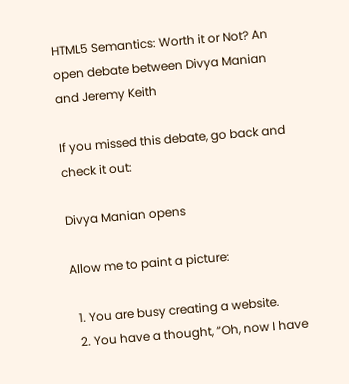HTML5 Semantics: Worth it or Not? An open debate between Divya Manian and Jeremy Keith

If you missed this debate, go back and check it out:

Divya Manian opens

Allow me to paint a picture:

  1. You are busy creating a website.
  2. You have a thought, “Oh, now I have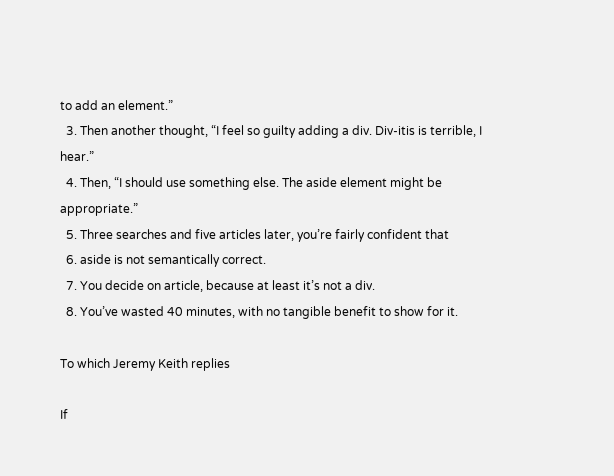to add an element.”
  3. Then another thought, “I feel so guilty adding a div. Div-itis is terrible, I hear.”
  4. Then, “I should use something else. The aside element might be appropriate.”
  5. Three searches and five articles later, you’re fairly confident that
  6. aside is not semantically correct.
  7. You decide on article, because at least it’s not a div.
  8. You’ve wasted 40 minutes, with no tangible benefit to show for it.

To which Jeremy Keith replies

If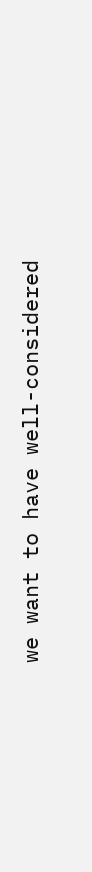we want to have well-considered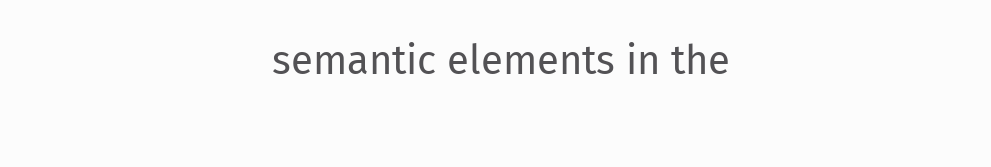semantic elements in the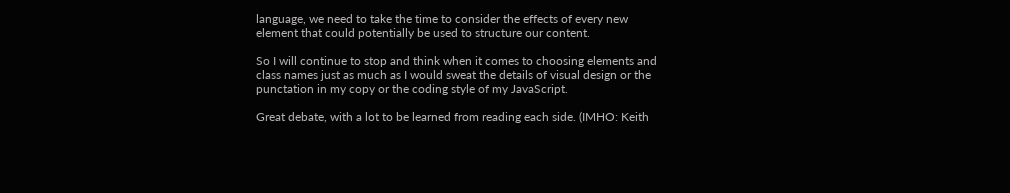language, we need to take the time to consider the effects of every new element that could potentially be used to structure our content.

So I will continue to stop and think when it comes to choosing elements and class names just as much as I would sweat the details of visual design or the punctation in my copy or the coding style of my JavaScript.

Great debate, with a lot to be learned from reading each side. (IMHO: Keith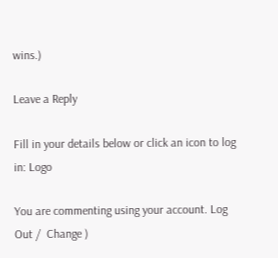wins.)

Leave a Reply

Fill in your details below or click an icon to log in: Logo

You are commenting using your account. Log Out /  Change )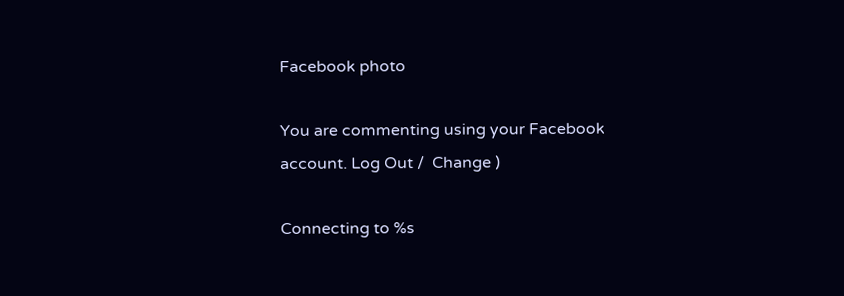Facebook photo

You are commenting using your Facebook account. Log Out /  Change )

Connecting to %s